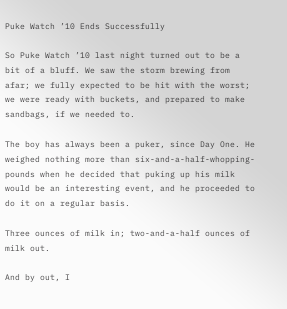Puke Watch ’10 Ends Successfully

So Puke Watch ’10 last night turned out to be a bit of a bluff. We saw the storm brewing from afar; we fully expected to be hit with the worst; we were ready with buckets, and prepared to make sandbags, if we needed to.

The boy has always been a puker, since Day One. He weighed nothing more than six-and-a-half-whopping-pounds when he decided that puking up his milk would be an interesting event, and he proceeded to do it on a regular basis.

Three ounces of milk in; two-and-a-half ounces of milk out.

And by out, I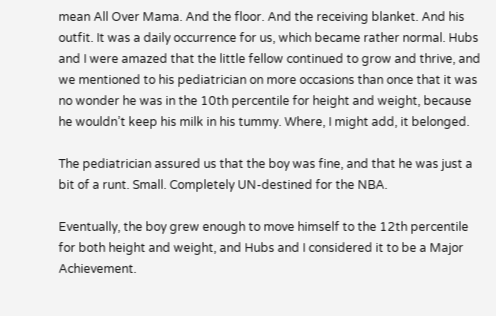mean All Over Mama. And the floor. And the receiving blanket. And his outfit. It was a daily occurrence for us, which became rather normal. Hubs and I were amazed that the little fellow continued to grow and thrive, and we mentioned to his pediatrician on more occasions than once that it was no wonder he was in the 10th percentile for height and weight, because he wouldn’t keep his milk in his tummy. Where, I might add, it belonged.

The pediatrician assured us that the boy was fine, and that he was just a bit of a runt. Small. Completely UN-destined for the NBA.

Eventually, the boy grew enough to move himself to the 12th percentile for both height and weight, and Hubs and I considered it to be a Major Achievement.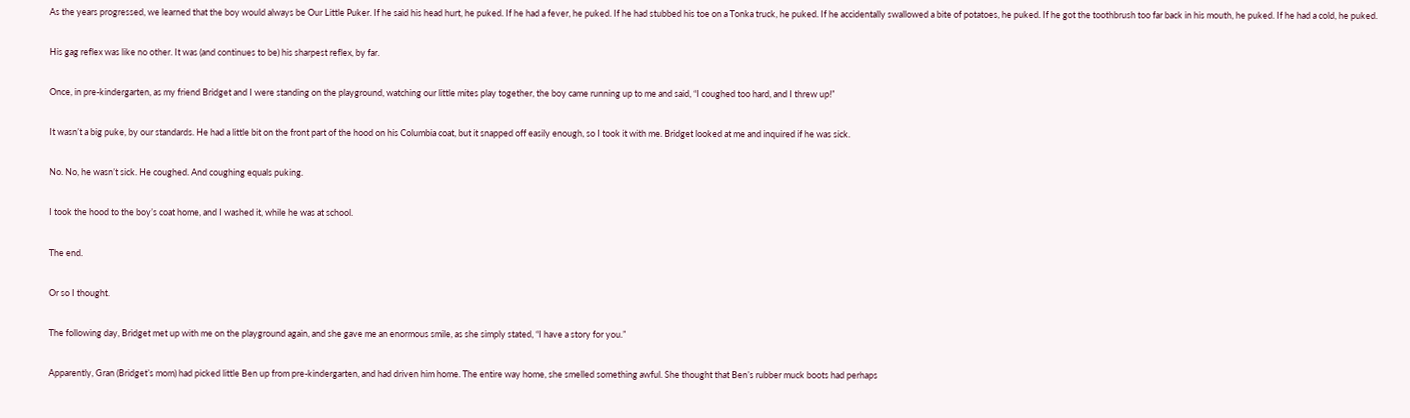As the years progressed, we learned that the boy would always be Our Little Puker. If he said his head hurt, he puked. If he had a fever, he puked. If he had stubbed his toe on a Tonka truck, he puked. If he accidentally swallowed a bite of potatoes, he puked. If he got the toothbrush too far back in his mouth, he puked. If he had a cold, he puked.

His gag reflex was like no other. It was (and continues to be) his sharpest reflex, by far.

Once, in pre-kindergarten, as my friend Bridget and I were standing on the playground, watching our little mites play together, the boy came running up to me and said, “I coughed too hard, and I threw up!”

It wasn’t a big puke, by our standards. He had a little bit on the front part of the hood on his Columbia coat, but it snapped off easily enough, so I took it with me. Bridget looked at me and inquired if he was sick.

No. No, he wasn’t sick. He coughed. And coughing equals puking.

I took the hood to the boy’s coat home, and I washed it, while he was at school.

The end.

Or so I thought.

The following day, Bridget met up with me on the playground again, and she gave me an enormous smile, as she simply stated, “I have a story for you.”

Apparently, Gran (Bridget’s mom) had picked little Ben up from pre-kindergarten, and had driven him home. The entire way home, she smelled something awful. She thought that Ben’s rubber muck boots had perhaps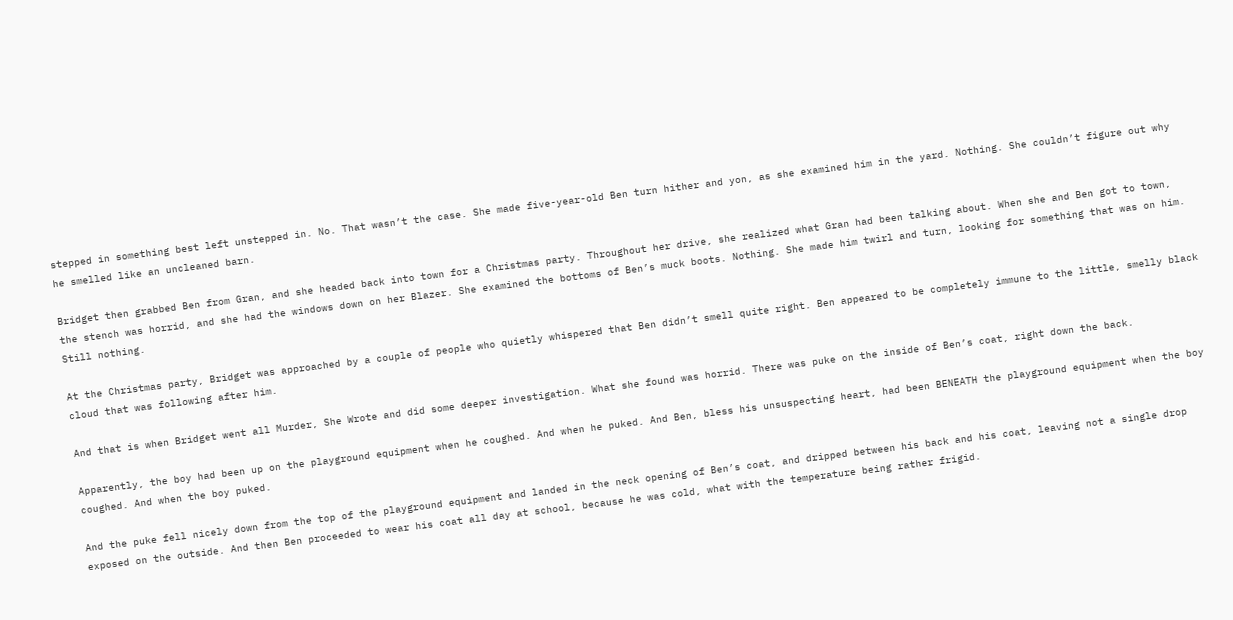stepped in something best left unstepped in. No. That wasn’t the case. She made five-year-old Ben turn hither and yon, as she examined him in the yard. Nothing. She couldn’t figure out why he smelled like an uncleaned barn.

Bridget then grabbed Ben from Gran, and she headed back into town for a Christmas party. Throughout her drive, she realized what Gran had been talking about. When she and Ben got to town, the stench was horrid, and she had the windows down on her Blazer. She examined the bottoms of Ben’s muck boots. Nothing. She made him twirl and turn, looking for something that was on him. Still nothing.

At the Christmas party, Bridget was approached by a couple of people who quietly whispered that Ben didn’t smell quite right. Ben appeared to be completely immune to the little, smelly black cloud that was following after him.

And that is when Bridget went all Murder, She Wrote and did some deeper investigation. What she found was horrid. There was puke on the inside of Ben’s coat, right down the back.

Apparently, the boy had been up on the playground equipment when he coughed. And when he puked. And Ben, bless his unsuspecting heart, had been BENEATH the playground equipment when the boy coughed. And when the boy puked.

And the puke fell nicely down from the top of the playground equipment and landed in the neck opening of Ben’s coat, and dripped between his back and his coat, leaving not a single drop exposed on the outside. And then Ben proceeded to wear his coat all day at school, because he was cold, what with the temperature being rather frigid.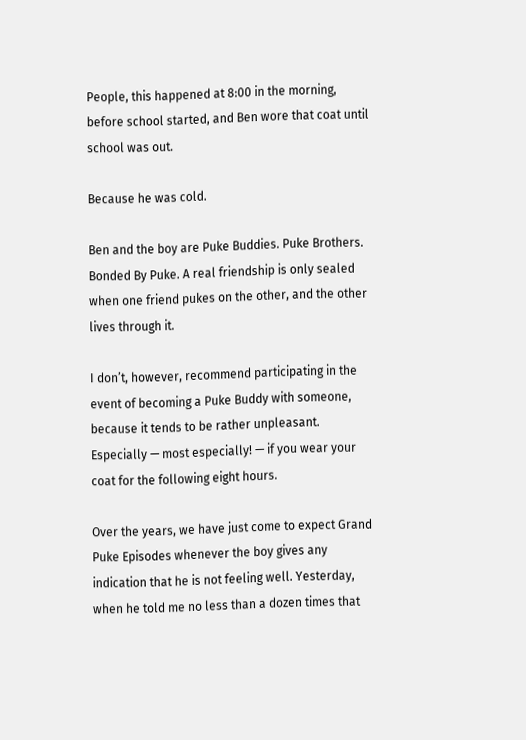People, this happened at 8:00 in the morning, before school started, and Ben wore that coat until school was out.

Because he was cold.

Ben and the boy are Puke Buddies. Puke Brothers. Bonded By Puke. A real friendship is only sealed when one friend pukes on the other, and the other lives through it.

I don’t, however, recommend participating in the event of becoming a Puke Buddy with someone, because it tends to be rather unpleasant. Especially — most especially! — if you wear your coat for the following eight hours.

Over the years, we have just come to expect Grand Puke Episodes whenever the boy gives any indication that he is not feeling well. Yesterday, when he told me no less than a dozen times that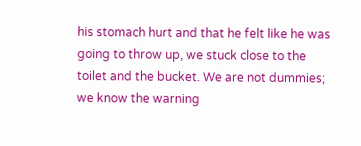his stomach hurt and that he felt like he was going to throw up, we stuck close to the toilet and the bucket. We are not dummies; we know the warning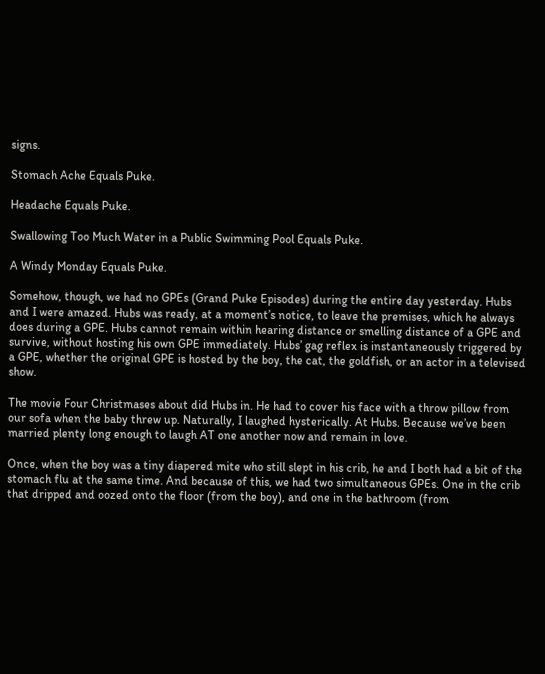signs.

Stomach Ache Equals Puke.

Headache Equals Puke.

Swallowing Too Much Water in a Public Swimming Pool Equals Puke.

A Windy Monday Equals Puke.

Somehow, though, we had no GPEs (Grand Puke Episodes) during the entire day yesterday. Hubs and I were amazed. Hubs was ready, at a moment’s notice, to leave the premises, which he always does during a GPE. Hubs cannot remain within hearing distance or smelling distance of a GPE and survive, without hosting his own GPE immediately. Hubs’ gag reflex is instantaneously triggered by a GPE, whether the original GPE is hosted by the boy, the cat, the goldfish, or an actor in a televised show.

The movie Four Christmases about did Hubs in. He had to cover his face with a throw pillow from our sofa when the baby threw up. Naturally, I laughed hysterically. At Hubs. Because we’ve been married plenty long enough to laugh AT one another now and remain in love.

Once, when the boy was a tiny diapered mite who still slept in his crib, he and I both had a bit of the stomach flu at the same time. And because of this, we had two simultaneous GPEs. One in the crib that dripped and oozed onto the floor (from the boy), and one in the bathroom (from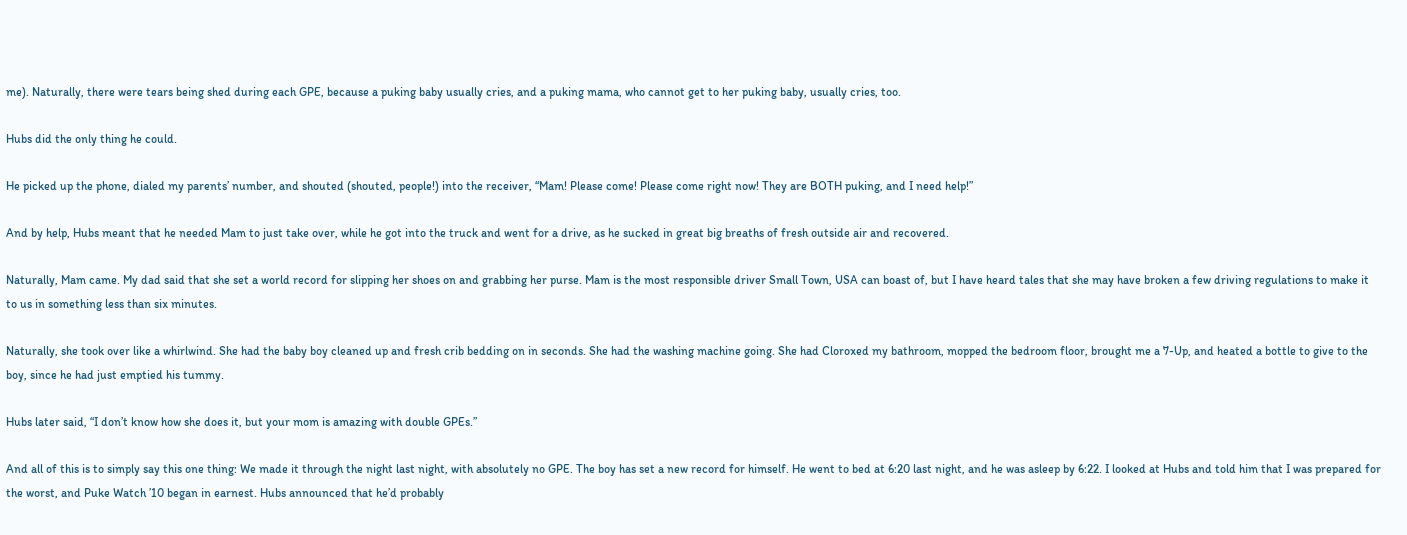me). Naturally, there were tears being shed during each GPE, because a puking baby usually cries, and a puking mama, who cannot get to her puking baby, usually cries, too.

Hubs did the only thing he could.

He picked up the phone, dialed my parents’ number, and shouted (shouted, people!) into the receiver, “Mam! Please come! Please come right now! They are BOTH puking, and I need help!”

And by help, Hubs meant that he needed Mam to just take over, while he got into the truck and went for a drive, as he sucked in great big breaths of fresh outside air and recovered.

Naturally, Mam came. My dad said that she set a world record for slipping her shoes on and grabbing her purse. Mam is the most responsible driver Small Town, USA can boast of, but I have heard tales that she may have broken a few driving regulations to make it to us in something less than six minutes.

Naturally, she took over like a whirlwind. She had the baby boy cleaned up and fresh crib bedding on in seconds. She had the washing machine going. She had Cloroxed my bathroom, mopped the bedroom floor, brought me a 7-Up, and heated a bottle to give to the boy, since he had just emptied his tummy.

Hubs later said, “I don’t know how she does it, but your mom is amazing with double GPEs.”

And all of this is to simply say this one thing: We made it through the night last night, with absolutely no GPE. The boy has set a new record for himself. He went to bed at 6:20 last night, and he was asleep by 6:22. I looked at Hubs and told him that I was prepared for the worst, and Puke Watch ’10 began in earnest. Hubs announced that he’d probably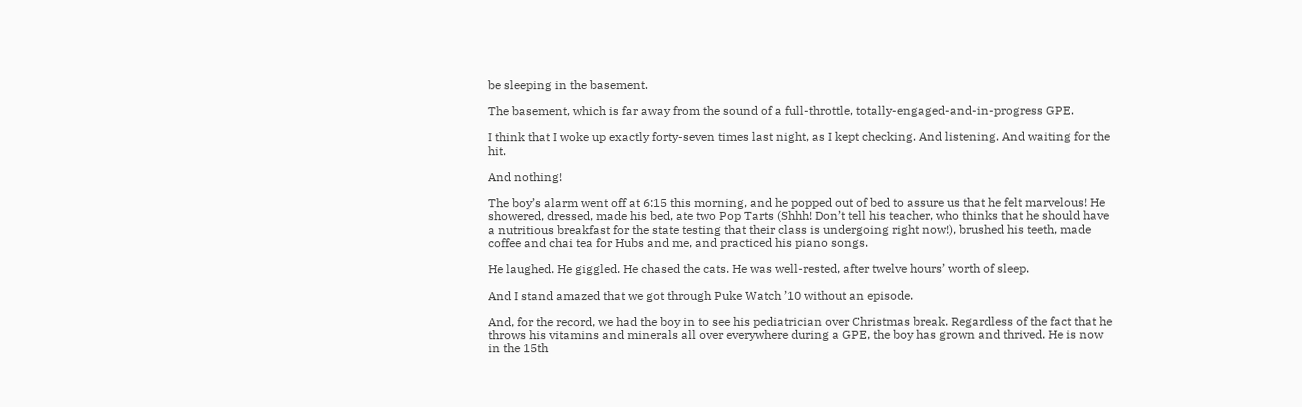be sleeping in the basement.

The basement, which is far away from the sound of a full-throttle, totally-engaged-and-in-progress GPE.

I think that I woke up exactly forty-seven times last night, as I kept checking. And listening. And waiting for the hit.

And nothing!

The boy’s alarm went off at 6:15 this morning, and he popped out of bed to assure us that he felt marvelous! He showered, dressed, made his bed, ate two Pop Tarts (Shhh! Don’t tell his teacher, who thinks that he should have a nutritious breakfast for the state testing that their class is undergoing right now!), brushed his teeth, made coffee and chai tea for Hubs and me, and practiced his piano songs.

He laughed. He giggled. He chased the cats. He was well-rested, after twelve hours’ worth of sleep.

And I stand amazed that we got through Puke Watch ’10 without an episode.

And, for the record, we had the boy in to see his pediatrician over Christmas break. Regardless of the fact that he throws his vitamins and minerals all over everywhere during a GPE, the boy has grown and thrived. He is now in the 15th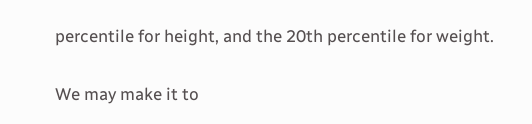percentile for height, and the 20th percentile for weight.

We may make it to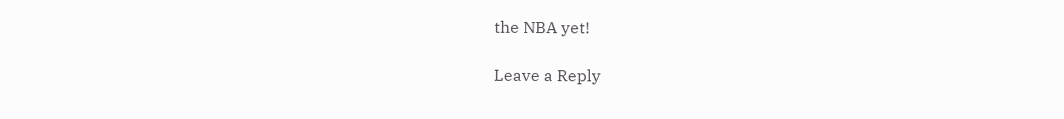the NBA yet!

Leave a Reply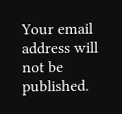Your email address will not be published.